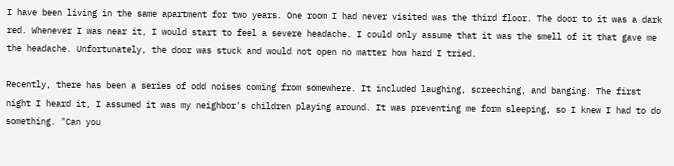I have been living in the same apartment for two years. One room I had never visited was the third floor. The door to it was a dark red. Whenever I was near it, I would start to feel a severe headache. I could only assume that it was the smell of it that gave me the headache. Unfortunately, the door was stuck and would not open no matter how hard I tried.

Recently, there has been a series of odd noises coming from somewhere. It included laughing, screeching, and banging. The first night I heard it, I assumed it was my neighbor's children playing around. It was preventing me form sleeping, so I knew I had to do something. "Can you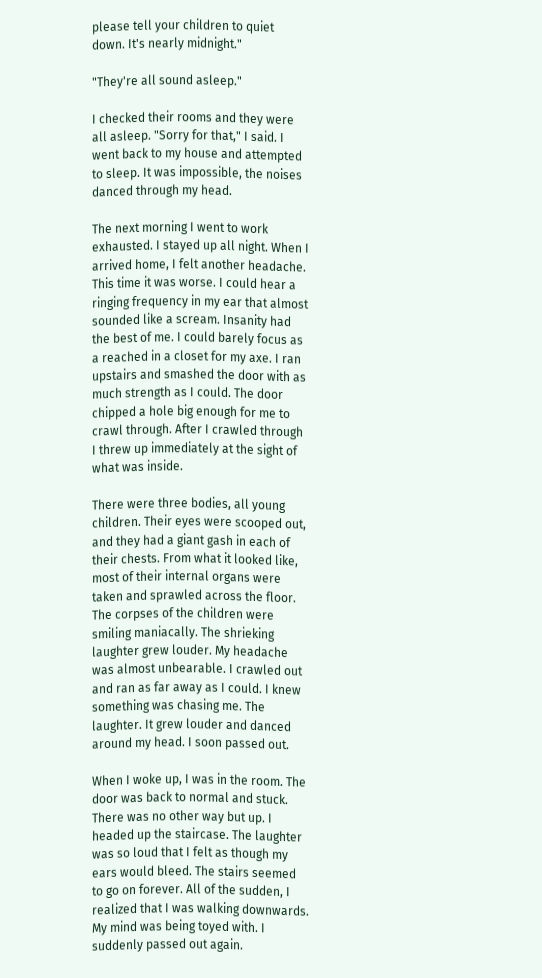please tell your children to quiet down. It's nearly midnight."

"They're all sound asleep."

I checked their rooms and they were all asleep. "Sorry for that," I said. I went back to my house and attempted to sleep. It was impossible, the noises danced through my head.

The next morning I went to work exhausted. I stayed up all night. When I arrived home, I felt another headache. This time it was worse. I could hear a ringing frequency in my ear that almost sounded like a scream. Insanity had the best of me. I could barely focus as a reached in a closet for my axe. I ran upstairs and smashed the door with as much strength as I could. The door chipped a hole big enough for me to crawl through. After I crawled through I threw up immediately at the sight of what was inside.

There were three bodies, all young children. Their eyes were scooped out, and they had a giant gash in each of their chests. From what it looked like, most of their internal organs were taken and sprawled across the floor. The corpses of the children were smiling maniacally. The shrieking laughter grew louder. My headache was almost unbearable. I crawled out and ran as far away as I could. I knew something was chasing me. The laughter. It grew louder and danced around my head. I soon passed out.

When I woke up, I was in the room. The door was back to normal and stuck. There was no other way but up. I headed up the staircase. The laughter was so loud that I felt as though my ears would bleed. The stairs seemed to go on forever. All of the sudden, I realized that I was walking downwards. My mind was being toyed with. I suddenly passed out again.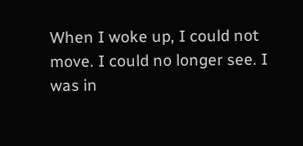When I woke up, I could not move. I could no longer see. I was in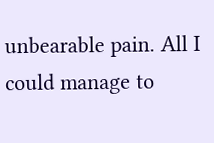unbearable pain. All I could manage to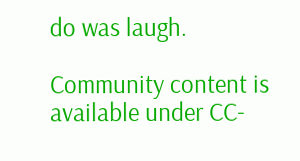do was laugh.

Community content is available under CC-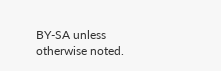BY-SA unless otherwise noted.